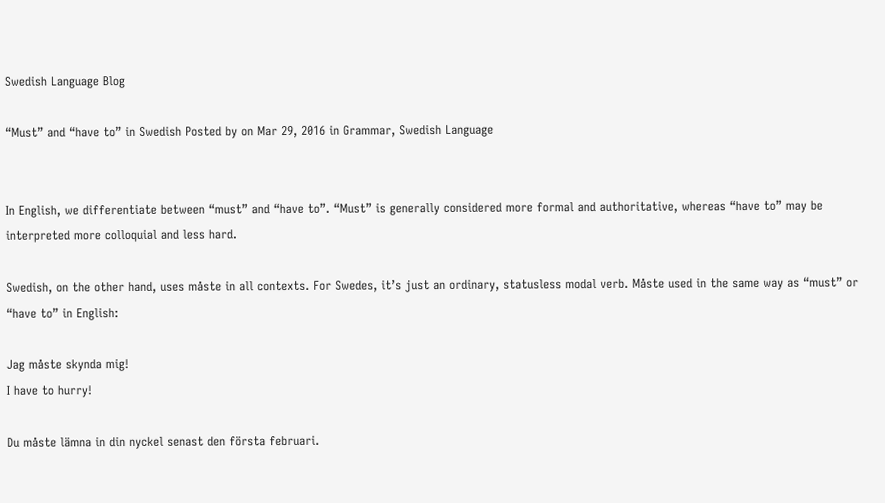Swedish Language Blog

“Must” and “have to” in Swedish Posted by on Mar 29, 2016 in Grammar, Swedish Language


In English, we differentiate between “must” and “have to”. “Must” is generally considered more formal and authoritative, whereas “have to” may be interpreted more colloquial and less hard.

Swedish, on the other hand, uses måste in all contexts. For Swedes, it’s just an ordinary, statusless modal verb. Måste used in the same way as “must” or “have to” in English:

Jag måste skynda mig!
I have to hurry!

Du måste lämna in din nyckel senast den första februari.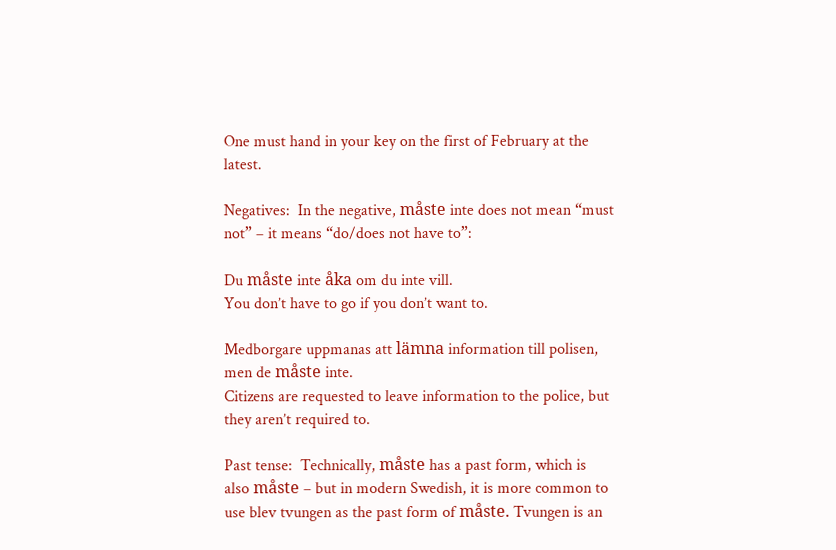One must hand in your key on the first of February at the latest.

Negatives:  In the negative, måste inte does not mean “must not” – it means “do/does not have to”:

Du måste inte åka om du inte vill.
You don’t have to go if you don’t want to.

Medborgare uppmanas att lämna information till polisen, men de måste inte.
Citizens are requested to leave information to the police, but they aren’t required to.

Past tense:  Technically, måste has a past form, which is also måste – but in modern Swedish, it is more common to use blev tvungen as the past form of måste. Tvungen is an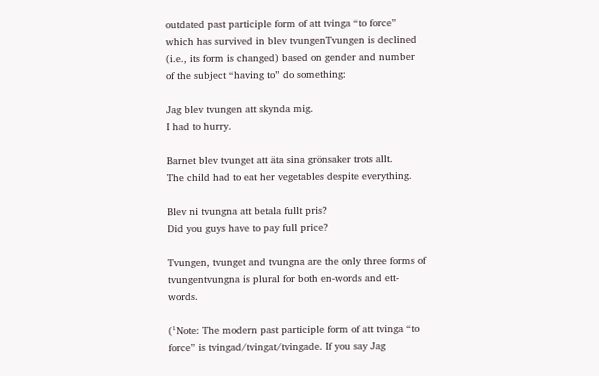outdated past participle form of att tvinga “to force” which has survived in blev tvungenTvungen is declined (i.e., its form is changed) based on gender and number of the subject “having to” do something:

Jag blev tvungen att skynda mig.
I had to hurry.

Barnet blev tvunget att äta sina grönsaker trots allt.
The child had to eat her vegetables despite everything.

Blev ni tvungna att betala fullt pris?
Did you guys have to pay full price?

Tvungen, tvunget and tvungna are the only three forms of tvungentvungna is plural for both en-words and ett-words.

(¹Note: The modern past participle form of att tvinga “to force” is tvingad/tvingat/tvingade. If you say Jag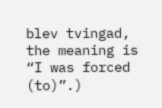blev tvingad, the meaning is “I was forced (to)”.)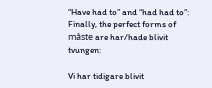“Have had to” and “had had to”:  Finally, the perfect forms of måste are har/hade blivit tvungen:

Vi har tidigare blivit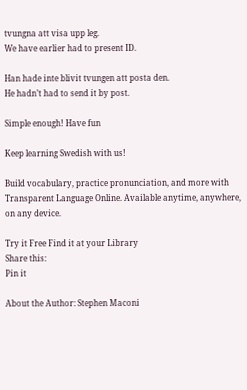tvungna att visa upp leg.
We have earlier had to present ID.

Han hade inte blivit tvungen att posta den.
He hadn’t had to send it by post.

Simple enough! Have fun

Keep learning Swedish with us!

Build vocabulary, practice pronunciation, and more with Transparent Language Online. Available anytime, anywhere, on any device.

Try it Free Find it at your Library
Share this:
Pin it

About the Author: Stephen Maconi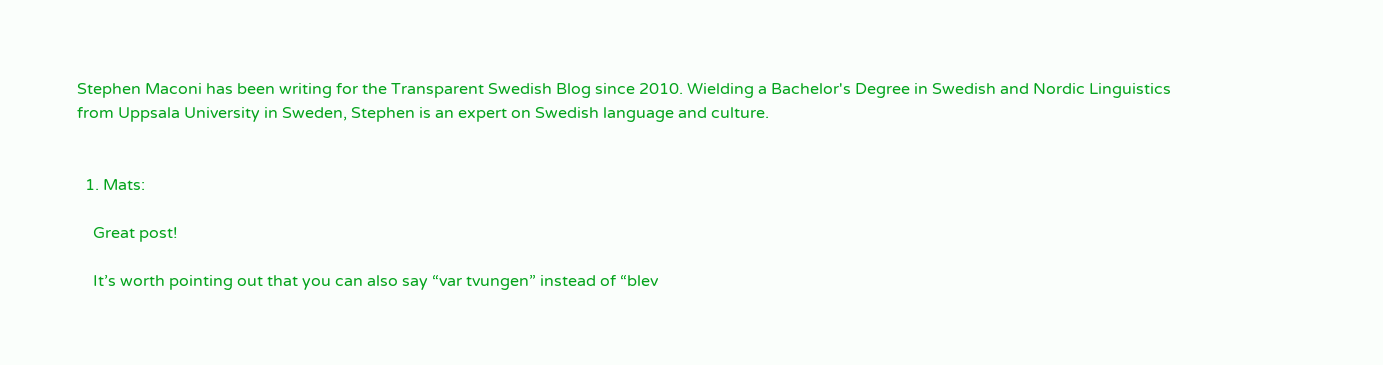Stephen Maconi has been writing for the Transparent Swedish Blog since 2010. Wielding a Bachelor's Degree in Swedish and Nordic Linguistics from Uppsala University in Sweden, Stephen is an expert on Swedish language and culture.


  1. Mats:

    Great post!

    It’s worth pointing out that you can also say “var tvungen” instead of “blev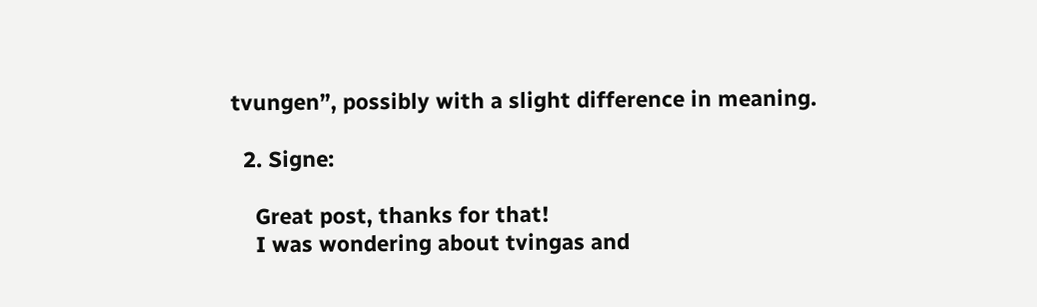tvungen”, possibly with a slight difference in meaning.

  2. Signe:

    Great post, thanks for that!
    I was wondering about tvingas and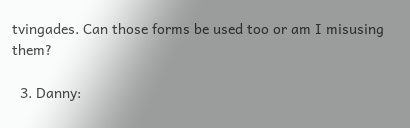tvingades. Can those forms be used too or am I misusing them?

  3. Danny: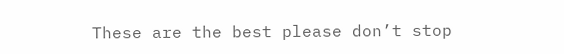These are the best please don’t stop